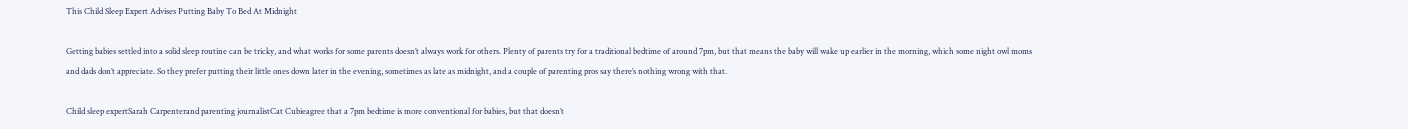This Child Sleep Expert Advises Putting Baby To Bed At Midnight

Getting babies settled into a solid sleep routine can be tricky, and what works for some parents doesn’t always work for others. Plenty of parents try for a traditional bedtime of around 7pm, but that means the baby will wake up earlier in the morning, which some night owl moms and dads don’t appreciate. So they prefer putting their little ones down later in the evening, sometimes as late as midnight, and a couple of parenting pros say there’s nothing wrong with that.

Child sleep expertSarah Carpenterand parenting journalistCat Cubieagree that a 7pm bedtime is more conventional for babies, but that doesn’t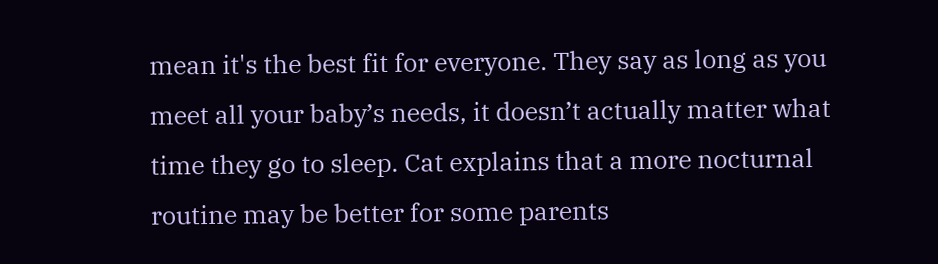mean it's the best fit for everyone. They say as long as you meet all your baby’s needs, it doesn’t actually matter what time they go to sleep. Cat explains that a more nocturnal routine may be better for some parents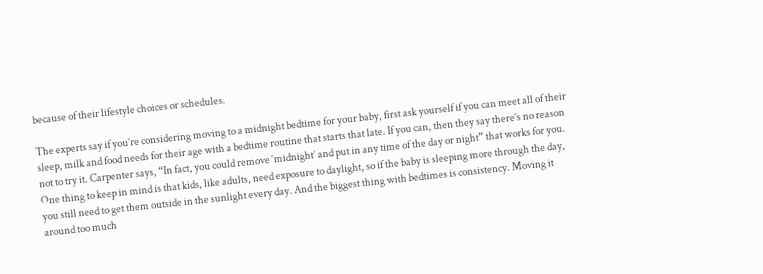because of their lifestyle choices or schedules.

The experts say if you’re considering moving to a midnight bedtime for your baby, first ask yourself if you can meet all of their sleep, milk and food needs for their age with a bedtime routine that starts that late. If you can, then they say there’s no reason not to try it. Carpenter says, “In fact, you could remove ‘midnight’ and put in any time of the day or night” that works for you. One thing to keep in mind is that kids, like adults, need exposure to daylight, so if the baby is sleeping more through the day, you still need to get them outside in the sunlight every day. And the biggest thing with bedtimes is consistency. Moving it around too much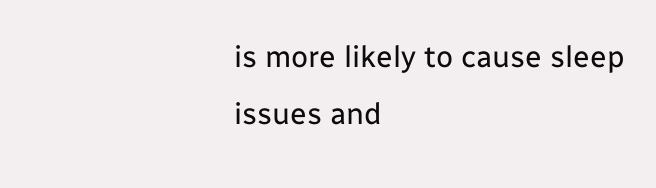is more likely to cause sleep issues and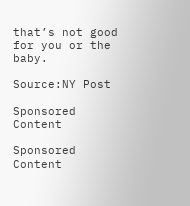that’s not good for you or the baby.

Source:NY Post

Sponsored Content

Sponsored Content